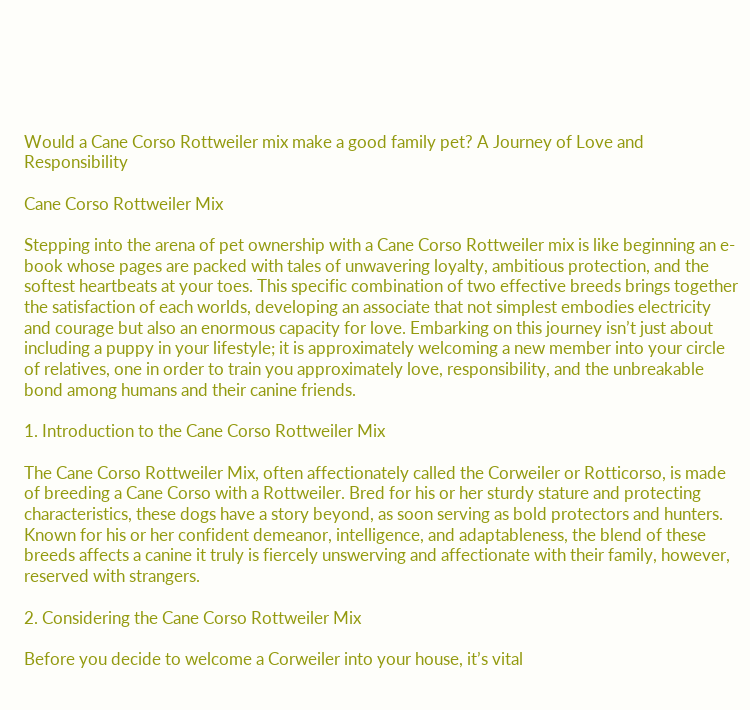Would a Cane Corso Rottweiler mix make a good family pet? A Journey of Love and Responsibility

Cane Corso Rottweiler Mix

Stepping into the arena of pet ownership with a Cane Corso Rottweiler mix is like beginning an e-book whose pages are packed with tales of unwavering loyalty, ambitious protection, and the softest heartbeats at your toes. This specific combination of two effective breeds brings together the satisfaction of each worlds, developing an associate that not simplest embodies electricity and courage but also an enormous capacity for love. Embarking on this journey isn’t just about including a puppy in your lifestyle; it is approximately welcoming a new member into your circle of relatives, one in order to train you approximately love, responsibility, and the unbreakable bond among humans and their canine friends.

1. Introduction to the Cane Corso Rottweiler Mix

The Cane Corso Rottweiler Mix, often affectionately called the Corweiler or Rotticorso, is made of breeding a Cane Corso with a Rottweiler. Bred for his or her sturdy stature and protecting characteristics, these dogs have a story beyond, as soon serving as bold protectors and hunters. Known for his or her confident demeanor, intelligence, and adaptableness, the blend of these breeds affects a canine it truly is fiercely unswerving and affectionate with their family, however, reserved with strangers.

2. Considering the Cane Corso Rottweiler Mix

Before you decide to welcome a Corweiler into your house, it’s vital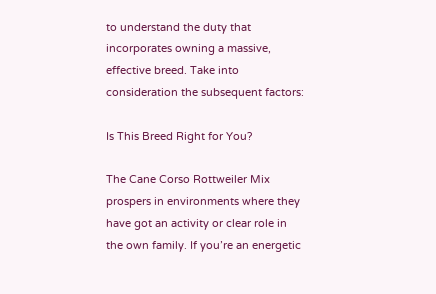to understand the duty that incorporates owning a massive, effective breed. Take into consideration the subsequent factors:

Is This Breed Right for You?

The Cane Corso Rottweiler Mix prospers in environments where they have got an activity or clear role in the own family. If you’re an energetic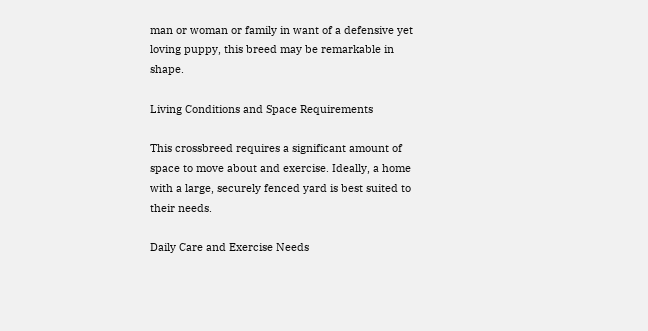man or woman or family in want of a defensive yet loving puppy, this breed may be remarkable in shape.

Living Conditions and Space Requirements

This crossbreed requires a significant amount of space to move about and exercise. Ideally, a home with a large, securely fenced yard is best suited to their needs.

Daily Care and Exercise Needs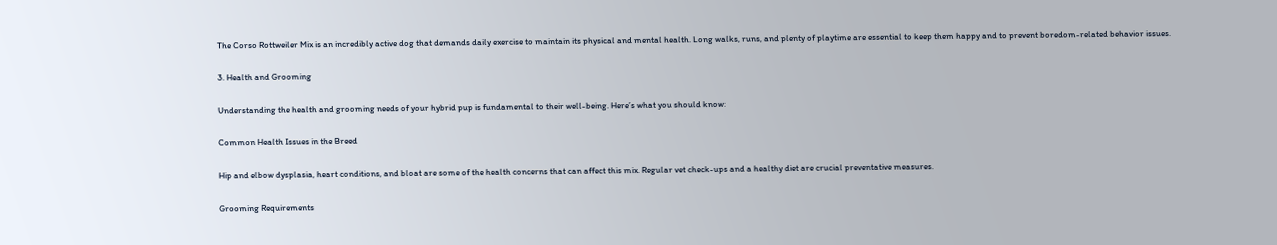The Corso Rottweiler Mix is an incredibly active dog that demands daily exercise to maintain its physical and mental health. Long walks, runs, and plenty of playtime are essential to keep them happy and to prevent boredom-related behavior issues.

3. Health and Grooming

Understanding the health and grooming needs of your hybrid pup is fundamental to their well-being. Here’s what you should know:

Common Health Issues in the Breed

Hip and elbow dysplasia, heart conditions, and bloat are some of the health concerns that can affect this mix. Regular vet check-ups and a healthy diet are crucial preventative measures.

Grooming Requirements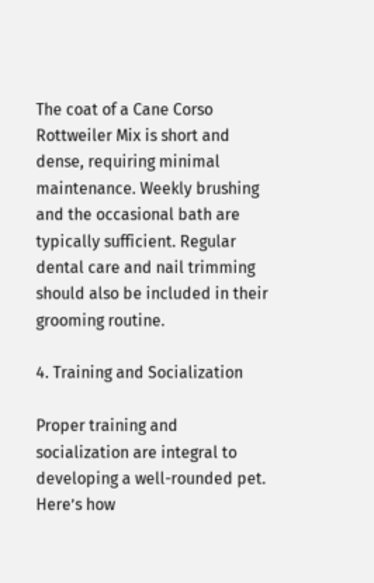The coat of a Cane Corso Rottweiler Mix is short and dense, requiring minimal maintenance. Weekly brushing and the occasional bath are typically sufficient. Regular dental care and nail trimming should also be included in their grooming routine.

4. Training and Socialization

Proper training and socialization are integral to developing a well-rounded pet. Here’s how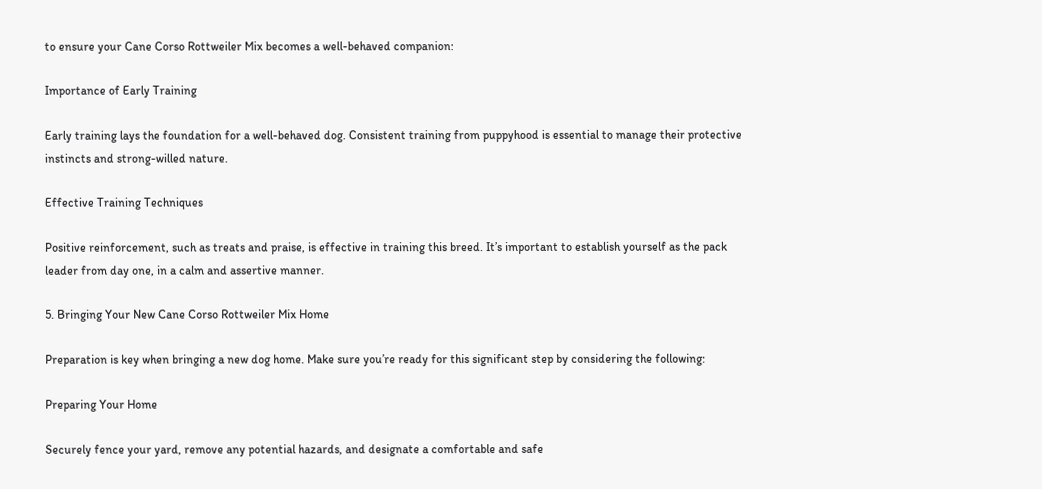to ensure your Cane Corso Rottweiler Mix becomes a well-behaved companion:

Importance of Early Training

Early training lays the foundation for a well-behaved dog. Consistent training from puppyhood is essential to manage their protective instincts and strong-willed nature.

Effective Training Techniques

Positive reinforcement, such as treats and praise, is effective in training this breed. It’s important to establish yourself as the pack leader from day one, in a calm and assertive manner.

5. Bringing Your New Cane Corso Rottweiler Mix Home

Preparation is key when bringing a new dog home. Make sure you’re ready for this significant step by considering the following:

Preparing Your Home

Securely fence your yard, remove any potential hazards, and designate a comfortable and safe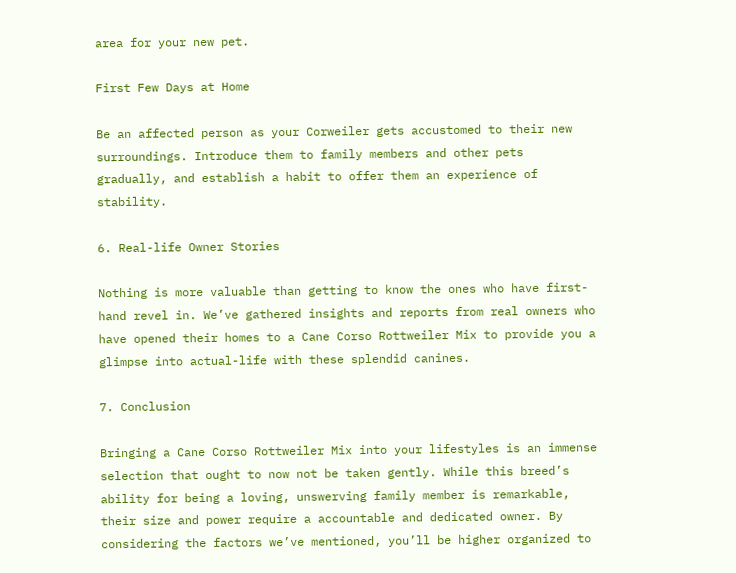area for your new pet.

First Few Days at Home

Be an affected person as your Corweiler gets accustomed to their new surroundings. Introduce them to family members and other pets gradually, and establish a habit to offer them an experience of stability.

6. Real-life Owner Stories

Nothing is more valuable than getting to know the ones who have first-hand revel in. We’ve gathered insights and reports from real owners who have opened their homes to a Cane Corso Rottweiler Mix to provide you a glimpse into actual-life with these splendid canines.

7. Conclusion

Bringing a Cane Corso Rottweiler Mix into your lifestyles is an immense selection that ought to now not be taken gently. While this breed’s ability for being a loving, unswerving family member is remarkable, their size and power require a accountable and dedicated owner. By considering the factors we’ve mentioned, you’ll be higher organized to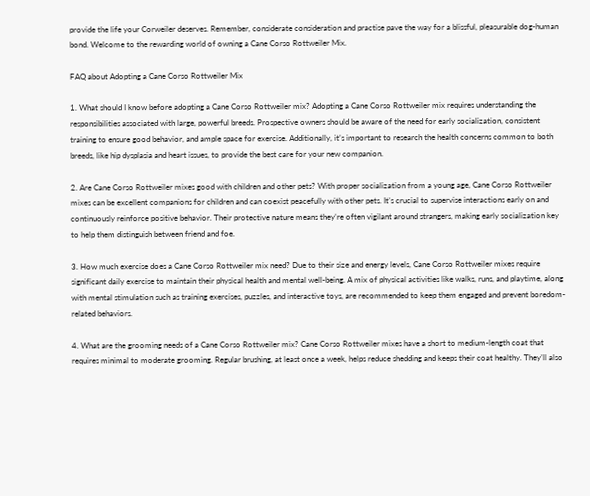provide the life your Corweiler deserves. Remember, considerate consideration and practise pave the way for a blissful, pleasurable dog-human bond. Welcome to the rewarding world of owning a Cane Corso Rottweiler Mix.

FAQ about Adopting a Cane Corso Rottweiler Mix

1. What should I know before adopting a Cane Corso Rottweiler mix? Adopting a Cane Corso Rottweiler mix requires understanding the responsibilities associated with large, powerful breeds. Prospective owners should be aware of the need for early socialization, consistent training to ensure good behavior, and ample space for exercise. Additionally, it’s important to research the health concerns common to both breeds, like hip dysplasia and heart issues, to provide the best care for your new companion.

2. Are Cane Corso Rottweiler mixes good with children and other pets? With proper socialization from a young age, Cane Corso Rottweiler mixes can be excellent companions for children and can coexist peacefully with other pets. It’s crucial to supervise interactions early on and continuously reinforce positive behavior. Their protective nature means they’re often vigilant around strangers, making early socialization key to help them distinguish between friend and foe.

3. How much exercise does a Cane Corso Rottweiler mix need? Due to their size and energy levels, Cane Corso Rottweiler mixes require significant daily exercise to maintain their physical health and mental well-being. A mix of physical activities like walks, runs, and playtime, along with mental stimulation such as training exercises, puzzles, and interactive toys, are recommended to keep them engaged and prevent boredom-related behaviors.

4. What are the grooming needs of a Cane Corso Rottweiler mix? Cane Corso Rottweiler mixes have a short to medium-length coat that requires minimal to moderate grooming. Regular brushing, at least once a week, helps reduce shedding and keeps their coat healthy. They’ll also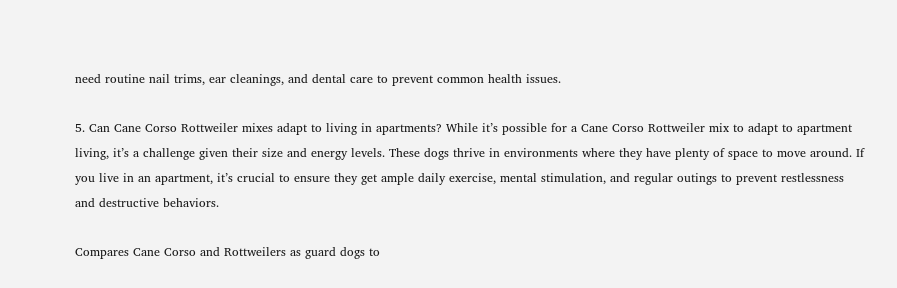need routine nail trims, ear cleanings, and dental care to prevent common health issues.

5. Can Cane Corso Rottweiler mixes adapt to living in apartments? While it’s possible for a Cane Corso Rottweiler mix to adapt to apartment living, it’s a challenge given their size and energy levels. These dogs thrive in environments where they have plenty of space to move around. If you live in an apartment, it’s crucial to ensure they get ample daily exercise, mental stimulation, and regular outings to prevent restlessness and destructive behaviors.

Compares Cane Corso and Rottweilers as guard dogs to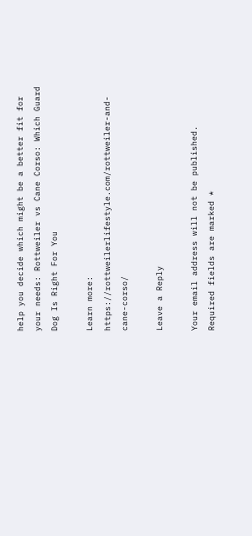help you decide which might be a better fit for your needs: Rottweiler vs Cane Corso: Which Guard Dog Is Right For You

Learn more: https://rottweilerlifestyle.com/rottweiler-and-cane-corso/

Leave a Reply

Your email address will not be published. Required fields are marked *